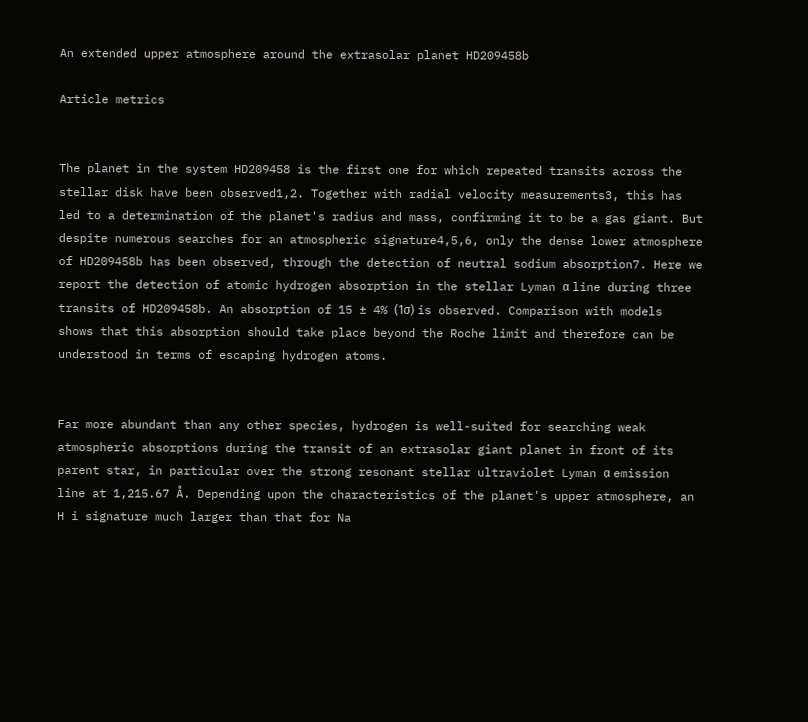An extended upper atmosphere around the extrasolar planet HD209458b

Article metrics


The planet in the system HD209458 is the first one for which repeated transits across the stellar disk have been observed1,2. Together with radial velocity measurements3, this has led to a determination of the planet's radius and mass, confirming it to be a gas giant. But despite numerous searches for an atmospheric signature4,5,6, only the dense lower atmosphere of HD209458b has been observed, through the detection of neutral sodium absorption7. Here we report the detection of atomic hydrogen absorption in the stellar Lyman α line during three transits of HD209458b. An absorption of 15 ± 4% (1σ) is observed. Comparison with models shows that this absorption should take place beyond the Roche limit and therefore can be understood in terms of escaping hydrogen atoms.


Far more abundant than any other species, hydrogen is well-suited for searching weak atmospheric absorptions during the transit of an extrasolar giant planet in front of its parent star, in particular over the strong resonant stellar ultraviolet Lyman α emission line at 1,215.67 Å. Depending upon the characteristics of the planet's upper atmosphere, an H i signature much larger than that for Na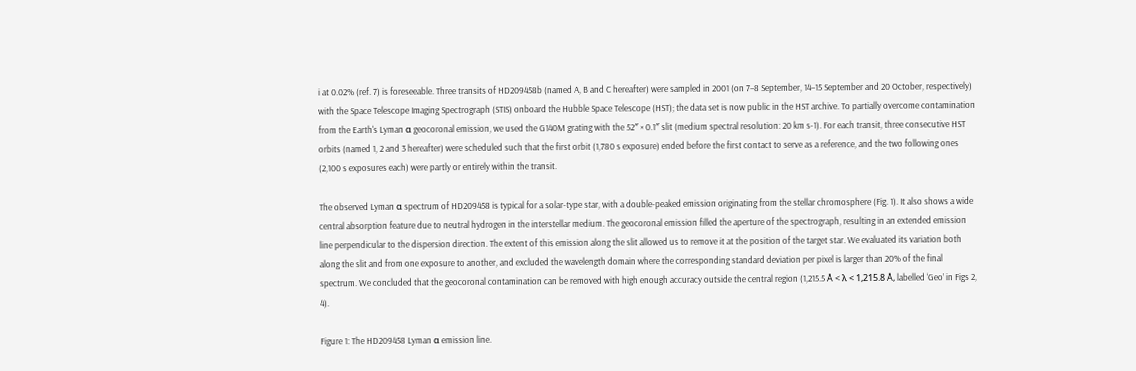i at 0.02% (ref. 7) is foreseeable. Three transits of HD209458b (named A, B and C hereafter) were sampled in 2001 (on 7–8 September, 14–15 September and 20 October, respectively) with the Space Telescope Imaging Spectrograph (STIS) onboard the Hubble Space Telescope (HST); the data set is now public in the HST archive. To partially overcome contamination from the Earth's Lyman α geocoronal emission, we used the G140M grating with the 52″ × 0.1″ slit (medium spectral resolution: 20 km s-1). For each transit, three consecutive HST orbits (named 1, 2 and 3 hereafter) were scheduled such that the first orbit (1,780 s exposure) ended before the first contact to serve as a reference, and the two following ones (2,100 s exposures each) were partly or entirely within the transit.

The observed Lyman α spectrum of HD209458 is typical for a solar-type star, with a double-peaked emission originating from the stellar chromosphere (Fig. 1). It also shows a wide central absorption feature due to neutral hydrogen in the interstellar medium. The geocoronal emission filled the aperture of the spectrograph, resulting in an extended emission line perpendicular to the dispersion direction. The extent of this emission along the slit allowed us to remove it at the position of the target star. We evaluated its variation both along the slit and from one exposure to another, and excluded the wavelength domain where the corresponding standard deviation per pixel is larger than 20% of the final spectrum. We concluded that the geocoronal contamination can be removed with high enough accuracy outside the central region (1,215.5 Å < λ < 1,215.8 Å, labelled ‘Geo’ in Figs 2, 4).

Figure 1: The HD209458 Lyman α emission line.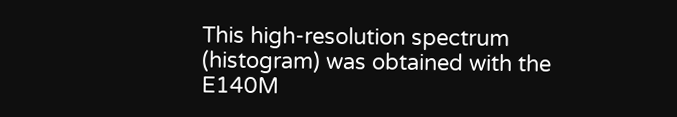This high-resolution spectrum (histogram) was obtained with the E140M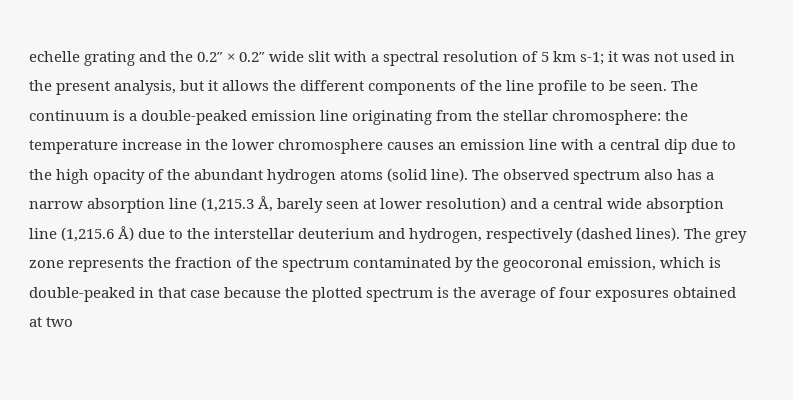echelle grating and the 0.2″ × 0.2″ wide slit with a spectral resolution of 5 km s-1; it was not used in the present analysis, but it allows the different components of the line profile to be seen. The continuum is a double-peaked emission line originating from the stellar chromosphere: the temperature increase in the lower chromosphere causes an emission line with a central dip due to the high opacity of the abundant hydrogen atoms (solid line). The observed spectrum also has a narrow absorption line (1,215.3 Å, barely seen at lower resolution) and a central wide absorption line (1,215.6 Å) due to the interstellar deuterium and hydrogen, respectively (dashed lines). The grey zone represents the fraction of the spectrum contaminated by the geocoronal emission, which is double-peaked in that case because the plotted spectrum is the average of four exposures obtained at two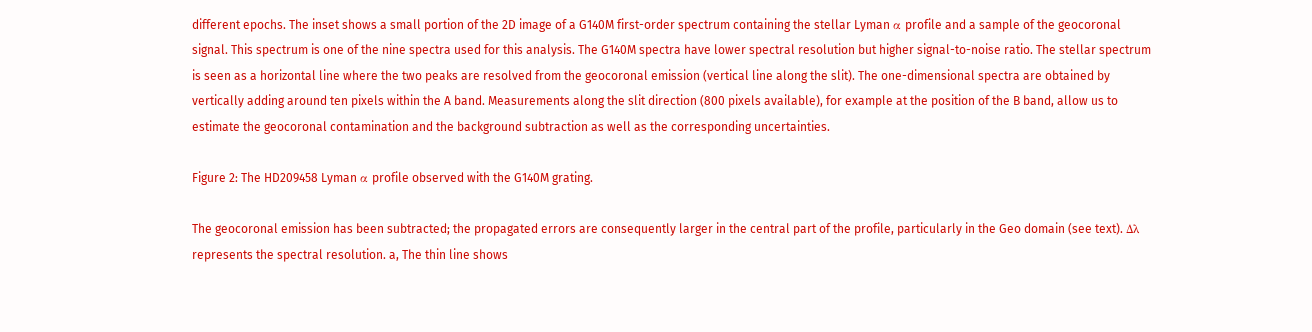different epochs. The inset shows a small portion of the 2D image of a G140M first-order spectrum containing the stellar Lyman α profile and a sample of the geocoronal signal. This spectrum is one of the nine spectra used for this analysis. The G140M spectra have lower spectral resolution but higher signal-to-noise ratio. The stellar spectrum is seen as a horizontal line where the two peaks are resolved from the geocoronal emission (vertical line along the slit). The one-dimensional spectra are obtained by vertically adding around ten pixels within the A band. Measurements along the slit direction (800 pixels available), for example at the position of the B band, allow us to estimate the geocoronal contamination and the background subtraction as well as the corresponding uncertainties.

Figure 2: The HD209458 Lyman α profile observed with the G140M grating.

The geocoronal emission has been subtracted; the propagated errors are consequently larger in the central part of the profile, particularly in the Geo domain (see text). Δλ represents the spectral resolution. a, The thin line shows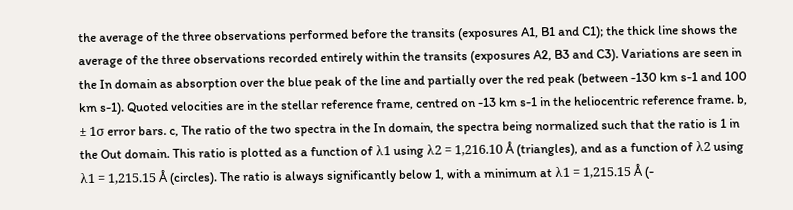the average of the three observations performed before the transits (exposures A1, B1 and C1); the thick line shows the average of the three observations recorded entirely within the transits (exposures A2, B3 and C3). Variations are seen in the In domain as absorption over the blue peak of the line and partially over the red peak (between -130 km s-1 and 100 km s-1). Quoted velocities are in the stellar reference frame, centred on -13 km s-1 in the heliocentric reference frame. b, ± 1σ error bars. c, The ratio of the two spectra in the In domain, the spectra being normalized such that the ratio is 1 in the Out domain. This ratio is plotted as a function of λ1 using λ2 = 1,216.10 Å (triangles), and as a function of λ2 using λ1 = 1,215.15 Å (circles). The ratio is always significantly below 1, with a minimum at λ1 = 1,215.15 Å (-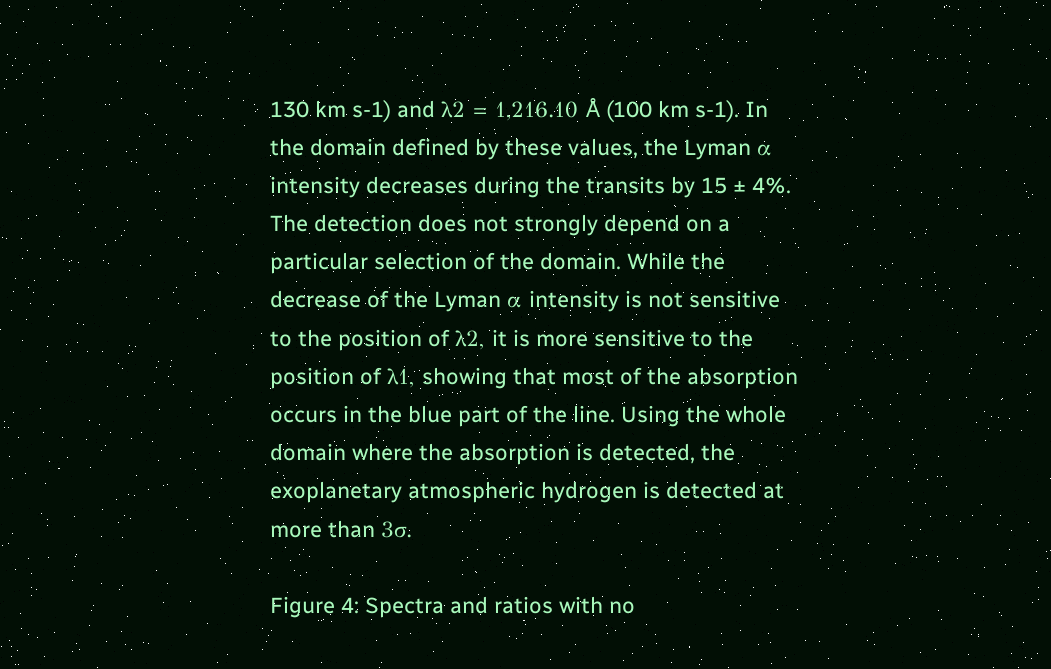130 km s-1) and λ2 = 1,216.10 Å (100 km s-1). In the domain defined by these values, the Lyman α intensity decreases during the transits by 15 ± 4%. The detection does not strongly depend on a particular selection of the domain. While the decrease of the Lyman α intensity is not sensitive to the position of λ2, it is more sensitive to the position of λ1, showing that most of the absorption occurs in the blue part of the line. Using the whole domain where the absorption is detected, the exoplanetary atmospheric hydrogen is detected at more than 3σ.

Figure 4: Spectra and ratios with no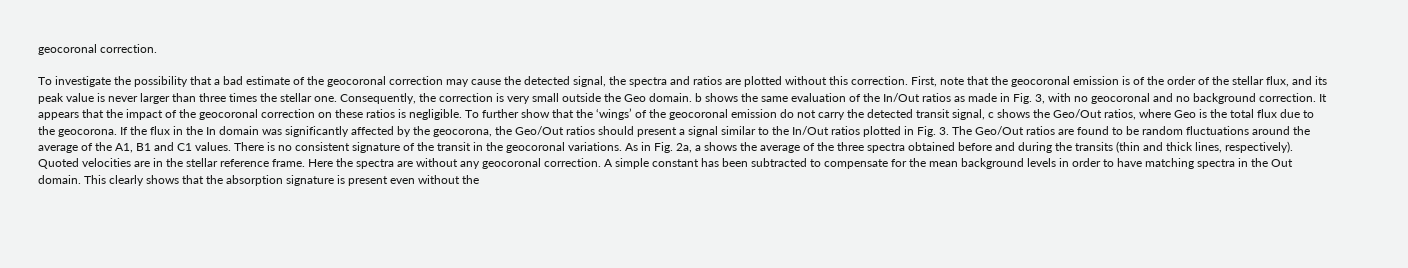geocoronal correction.

To investigate the possibility that a bad estimate of the geocoronal correction may cause the detected signal, the spectra and ratios are plotted without this correction. First, note that the geocoronal emission is of the order of the stellar flux, and its peak value is never larger than three times the stellar one. Consequently, the correction is very small outside the Geo domain. b shows the same evaluation of the In/Out ratios as made in Fig. 3, with no geocoronal and no background correction. It appears that the impact of the geocoronal correction on these ratios is negligible. To further show that the ‘wings’ of the geocoronal emission do not carry the detected transit signal, c shows the Geo/Out ratios, where Geo is the total flux due to the geocorona. If the flux in the In domain was significantly affected by the geocorona, the Geo/Out ratios should present a signal similar to the In/Out ratios plotted in Fig. 3. The Geo/Out ratios are found to be random fluctuations around the average of the A1, B1 and C1 values. There is no consistent signature of the transit in the geocoronal variations. As in Fig. 2a, a shows the average of the three spectra obtained before and during the transits (thin and thick lines, respectively). Quoted velocities are in the stellar reference frame. Here the spectra are without any geocoronal correction. A simple constant has been subtracted to compensate for the mean background levels in order to have matching spectra in the Out domain. This clearly shows that the absorption signature is present even without the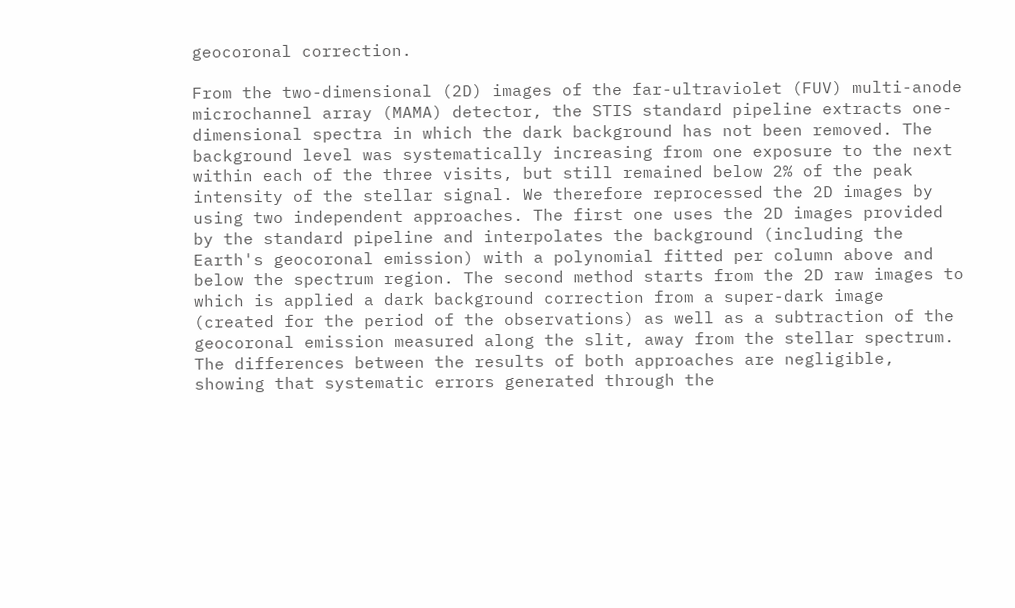geocoronal correction.

From the two-dimensional (2D) images of the far-ultraviolet (FUV) multi-anode microchannel array (MAMA) detector, the STIS standard pipeline extracts one-dimensional spectra in which the dark background has not been removed. The background level was systematically increasing from one exposure to the next within each of the three visits, but still remained below 2% of the peak intensity of the stellar signal. We therefore reprocessed the 2D images by using two independent approaches. The first one uses the 2D images provided by the standard pipeline and interpolates the background (including the Earth's geocoronal emission) with a polynomial fitted per column above and below the spectrum region. The second method starts from the 2D raw images to which is applied a dark background correction from a super-dark image (created for the period of the observations) as well as a subtraction of the geocoronal emission measured along the slit, away from the stellar spectrum. The differences between the results of both approaches are negligible, showing that systematic errors generated through the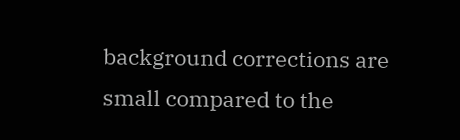background corrections are small compared to the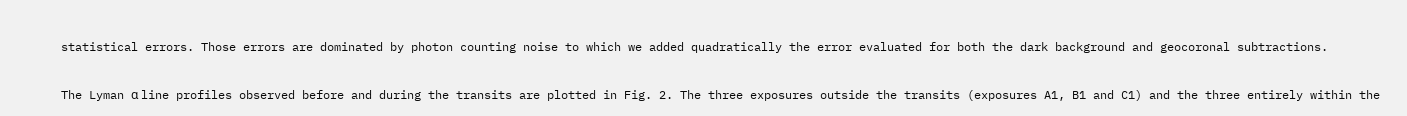statistical errors. Those errors are dominated by photon counting noise to which we added quadratically the error evaluated for both the dark background and geocoronal subtractions.

The Lyman α line profiles observed before and during the transits are plotted in Fig. 2. The three exposures outside the transits (exposures A1, B1 and C1) and the three entirely within the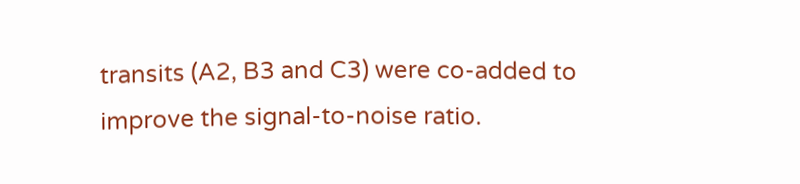transits (A2, B3 and C3) were co-added to improve the signal-to-noise ratio.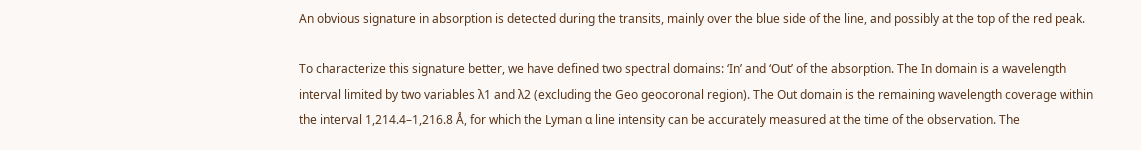An obvious signature in absorption is detected during the transits, mainly over the blue side of the line, and possibly at the top of the red peak.

To characterize this signature better, we have defined two spectral domains: ‘In’ and ‘Out’ of the absorption. The In domain is a wavelength interval limited by two variables λ1 and λ2 (excluding the Geo geocoronal region). The Out domain is the remaining wavelength coverage within the interval 1,214.4–1,216.8 Å, for which the Lyman α line intensity can be accurately measured at the time of the observation. The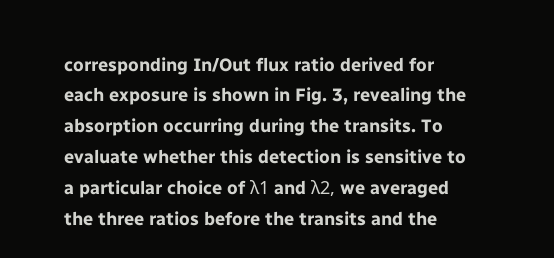corresponding In/Out flux ratio derived for each exposure is shown in Fig. 3, revealing the absorption occurring during the transits. To evaluate whether this detection is sensitive to a particular choice of λ1 and λ2, we averaged the three ratios before the transits and the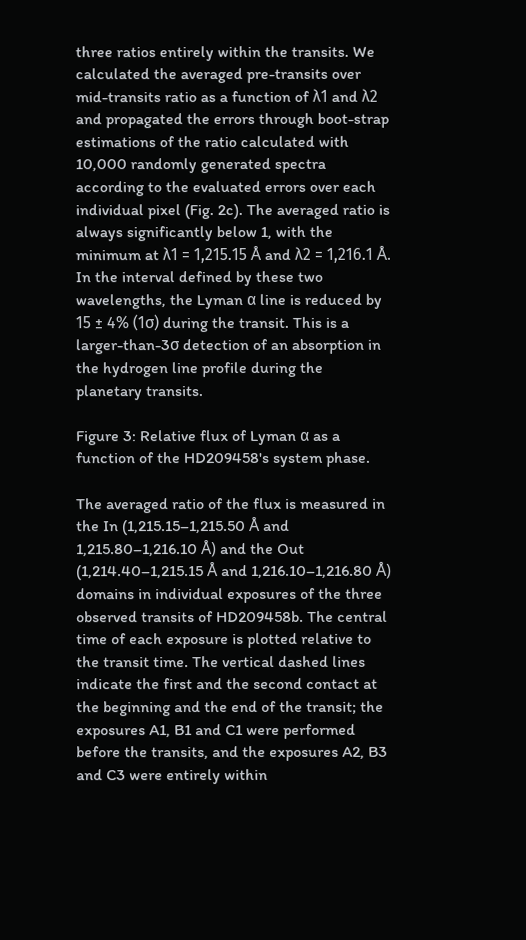three ratios entirely within the transits. We calculated the averaged pre-transits over mid-transits ratio as a function of λ1 and λ2 and propagated the errors through boot-strap estimations of the ratio calculated with 10,000 randomly generated spectra according to the evaluated errors over each individual pixel (Fig. 2c). The averaged ratio is always significantly below 1, with the minimum at λ1 = 1,215.15 Å and λ2 = 1,216.1 Å. In the interval defined by these two wavelengths, the Lyman α line is reduced by 15 ± 4% (1σ) during the transit. This is a larger-than-3σ detection of an absorption in the hydrogen line profile during the planetary transits.

Figure 3: Relative flux of Lyman α as a function of the HD209458's system phase.

The averaged ratio of the flux is measured in the In (1,215.15–1,215.50 Å and 1,215.80–1,216.10 Å) and the Out (1,214.40–1,215.15 Å and 1,216.10–1,216.80 Å) domains in individual exposures of the three observed transits of HD209458b. The central time of each exposure is plotted relative to the transit time. The vertical dashed lines indicate the first and the second contact at the beginning and the end of the transit; the exposures A1, B1 and C1 were performed before the transits, and the exposures A2, B3 and C3 were entirely within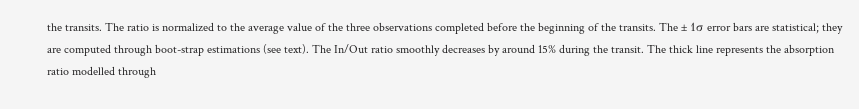the transits. The ratio is normalized to the average value of the three observations completed before the beginning of the transits. The ± 1σ error bars are statistical; they are computed through boot-strap estimations (see text). The In/Out ratio smoothly decreases by around 15% during the transit. The thick line represents the absorption ratio modelled through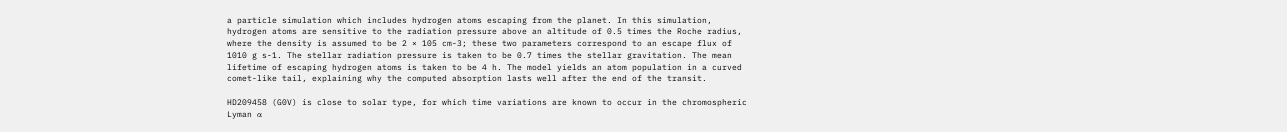a particle simulation which includes hydrogen atoms escaping from the planet. In this simulation, hydrogen atoms are sensitive to the radiation pressure above an altitude of 0.5 times the Roche radius, where the density is assumed to be 2 × 105 cm-3; these two parameters correspond to an escape flux of 1010 g s-1. The stellar radiation pressure is taken to be 0.7 times the stellar gravitation. The mean lifetime of escaping hydrogen atoms is taken to be 4 h. The model yields an atom population in a curved comet-like tail, explaining why the computed absorption lasts well after the end of the transit.

HD209458 (G0V) is close to solar type, for which time variations are known to occur in the chromospheric Lyman α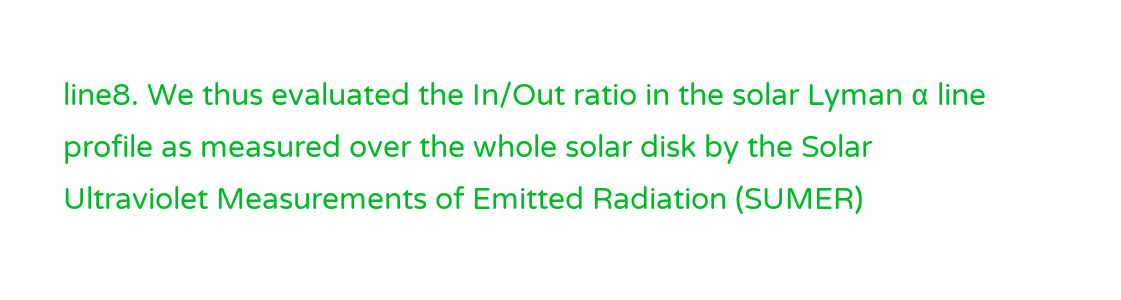line8. We thus evaluated the In/Out ratio in the solar Lyman α line profile as measured over the whole solar disk by the Solar Ultraviolet Measurements of Emitted Radiation (SUMER)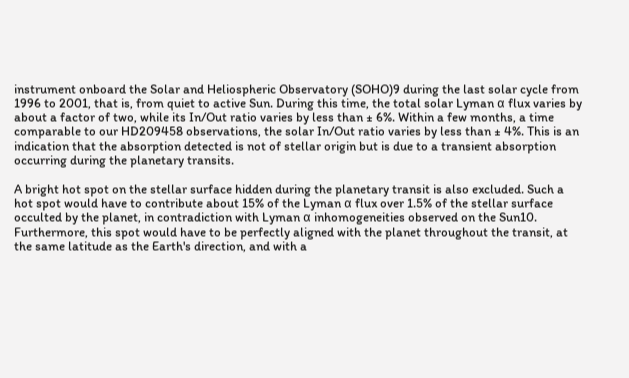instrument onboard the Solar and Heliospheric Observatory (SOHO)9 during the last solar cycle from 1996 to 2001, that is, from quiet to active Sun. During this time, the total solar Lyman α flux varies by about a factor of two, while its In/Out ratio varies by less than ± 6%. Within a few months, a time comparable to our HD209458 observations, the solar In/Out ratio varies by less than ± 4%. This is an indication that the absorption detected is not of stellar origin but is due to a transient absorption occurring during the planetary transits.

A bright hot spot on the stellar surface hidden during the planetary transit is also excluded. Such a hot spot would have to contribute about 15% of the Lyman α flux over 1.5% of the stellar surface occulted by the planet, in contradiction with Lyman α inhomogeneities observed on the Sun10. Furthermore, this spot would have to be perfectly aligned with the planet throughout the transit, at the same latitude as the Earth's direction, and with a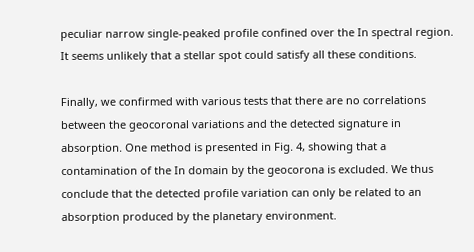peculiar narrow single-peaked profile confined over the In spectral region. It seems unlikely that a stellar spot could satisfy all these conditions.

Finally, we confirmed with various tests that there are no correlations between the geocoronal variations and the detected signature in absorption. One method is presented in Fig. 4, showing that a contamination of the In domain by the geocorona is excluded. We thus conclude that the detected profile variation can only be related to an absorption produced by the planetary environment.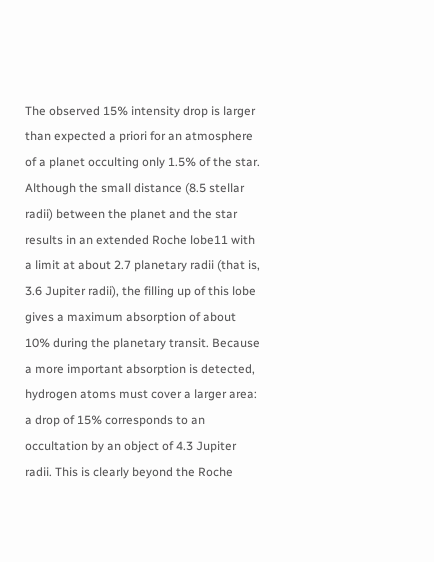The observed 15% intensity drop is larger than expected a priori for an atmosphere of a planet occulting only 1.5% of the star. Although the small distance (8.5 stellar radii) between the planet and the star results in an extended Roche lobe11 with a limit at about 2.7 planetary radii (that is, 3.6 Jupiter radii), the filling up of this lobe gives a maximum absorption of about 10% during the planetary transit. Because a more important absorption is detected, hydrogen atoms must cover a larger area: a drop of 15% corresponds to an occultation by an object of 4.3 Jupiter radii. This is clearly beyond the Roche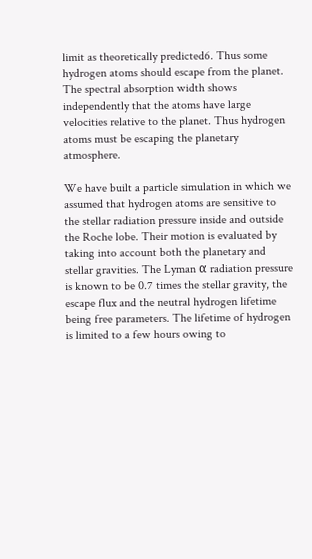limit as theoretically predicted6. Thus some hydrogen atoms should escape from the planet. The spectral absorption width shows independently that the atoms have large velocities relative to the planet. Thus hydrogen atoms must be escaping the planetary atmosphere.

We have built a particle simulation in which we assumed that hydrogen atoms are sensitive to the stellar radiation pressure inside and outside the Roche lobe. Their motion is evaluated by taking into account both the planetary and stellar gravities. The Lyman α radiation pressure is known to be 0.7 times the stellar gravity, the escape flux and the neutral hydrogen lifetime being free parameters. The lifetime of hydrogen is limited to a few hours owing to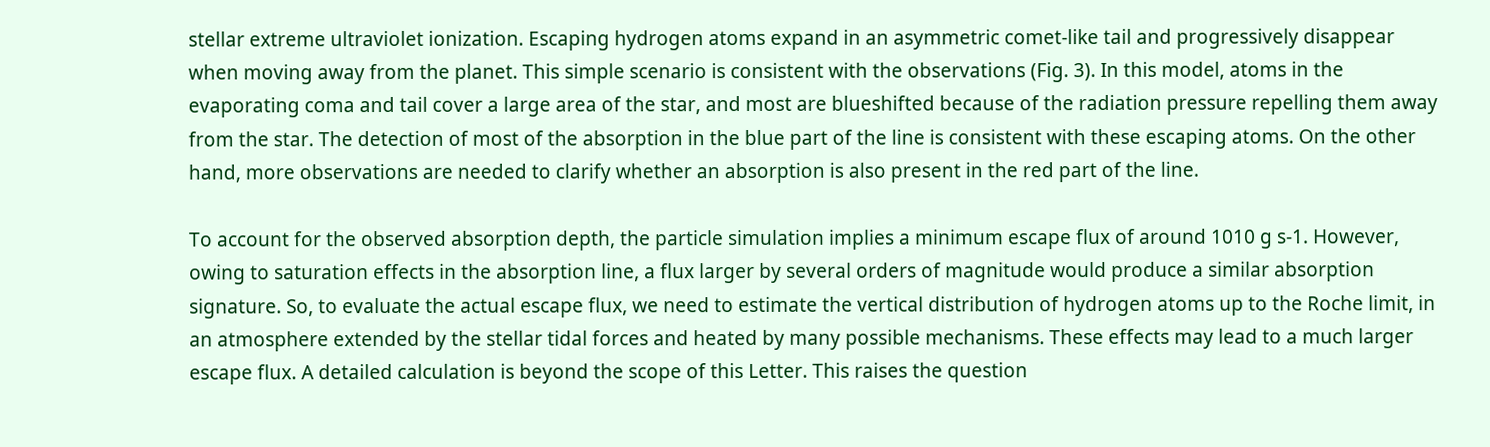stellar extreme ultraviolet ionization. Escaping hydrogen atoms expand in an asymmetric comet-like tail and progressively disappear when moving away from the planet. This simple scenario is consistent with the observations (Fig. 3). In this model, atoms in the evaporating coma and tail cover a large area of the star, and most are blueshifted because of the radiation pressure repelling them away from the star. The detection of most of the absorption in the blue part of the line is consistent with these escaping atoms. On the other hand, more observations are needed to clarify whether an absorption is also present in the red part of the line.

To account for the observed absorption depth, the particle simulation implies a minimum escape flux of around 1010 g s-1. However, owing to saturation effects in the absorption line, a flux larger by several orders of magnitude would produce a similar absorption signature. So, to evaluate the actual escape flux, we need to estimate the vertical distribution of hydrogen atoms up to the Roche limit, in an atmosphere extended by the stellar tidal forces and heated by many possible mechanisms. These effects may lead to a much larger escape flux. A detailed calculation is beyond the scope of this Letter. This raises the question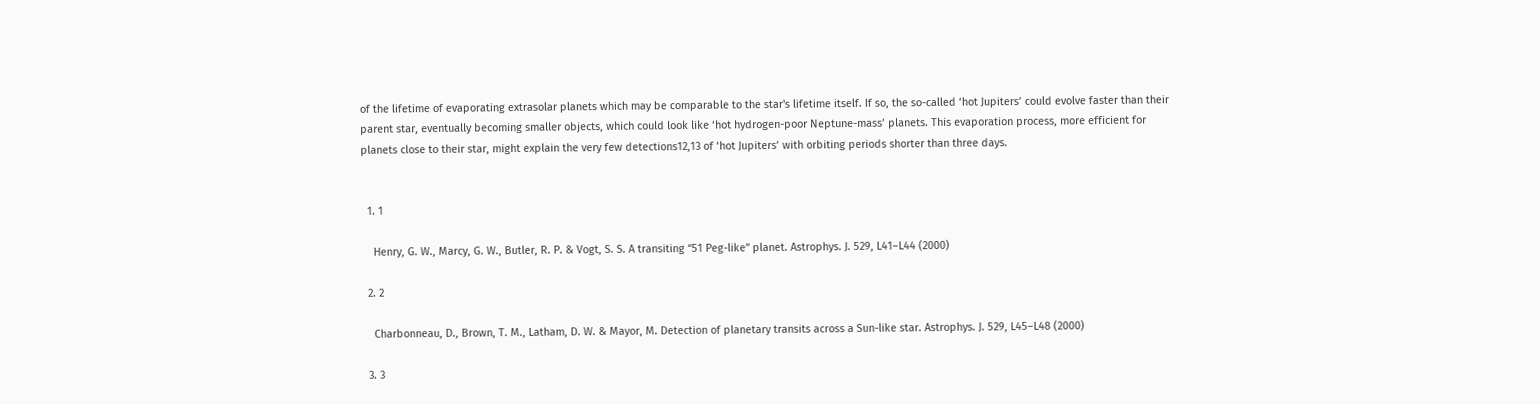of the lifetime of evaporating extrasolar planets which may be comparable to the star's lifetime itself. If so, the so-called ‘hot Jupiters’ could evolve faster than their parent star, eventually becoming smaller objects, which could look like ‘hot hydrogen-poor Neptune-mass’ planets. This evaporation process, more efficient for planets close to their star, might explain the very few detections12,13 of ‘hot Jupiters’ with orbiting periods shorter than three days.


  1. 1

    Henry, G. W., Marcy, G. W., Butler, R. P. & Vogt, S. S. A transiting “51 Peg-like” planet. Astrophys. J. 529, L41–L44 (2000)

  2. 2

    Charbonneau, D., Brown, T. M., Latham, D. W. & Mayor, M. Detection of planetary transits across a Sun-like star. Astrophys. J. 529, L45–L48 (2000)

  3. 3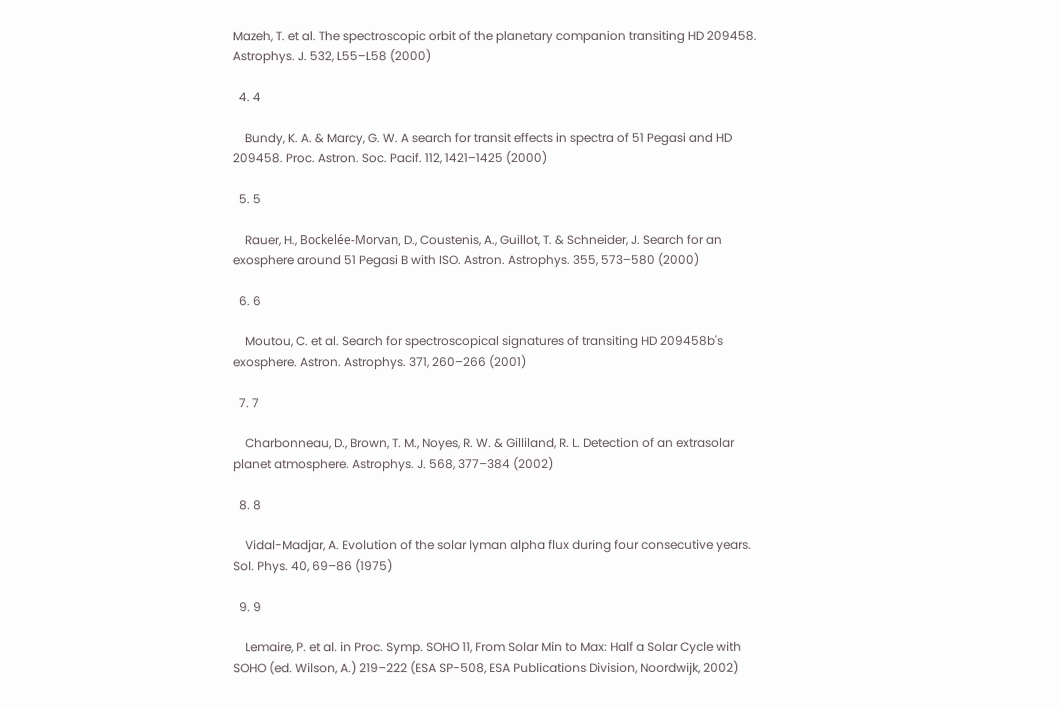Mazeh, T. et al. The spectroscopic orbit of the planetary companion transiting HD 209458. Astrophys. J. 532, L55–L58 (2000)

  4. 4

    Bundy, K. A. & Marcy, G. W. A search for transit effects in spectra of 51 Pegasi and HD 209458. Proc. Astron. Soc. Pacif. 112, 1421–1425 (2000)

  5. 5

    Rauer, H., Bockelée-Morvan, D., Coustenis, A., Guillot, T. & Schneider, J. Search for an exosphere around 51 Pegasi B with ISO. Astron. Astrophys. 355, 573–580 (2000)

  6. 6

    Moutou, C. et al. Search for spectroscopical signatures of transiting HD 209458b's exosphere. Astron. Astrophys. 371, 260–266 (2001)

  7. 7

    Charbonneau, D., Brown, T. M., Noyes, R. W. & Gilliland, R. L. Detection of an extrasolar planet atmosphere. Astrophys. J. 568, 377–384 (2002)

  8. 8

    Vidal-Madjar, A. Evolution of the solar lyman alpha flux during four consecutive years. Sol. Phys. 40, 69–86 (1975)

  9. 9

    Lemaire, P. et al. in Proc. Symp. SOHO 11, From Solar Min to Max: Half a Solar Cycle with SOHO (ed. Wilson, A.) 219–222 (ESA SP-508, ESA Publications Division, Noordwijk, 2002)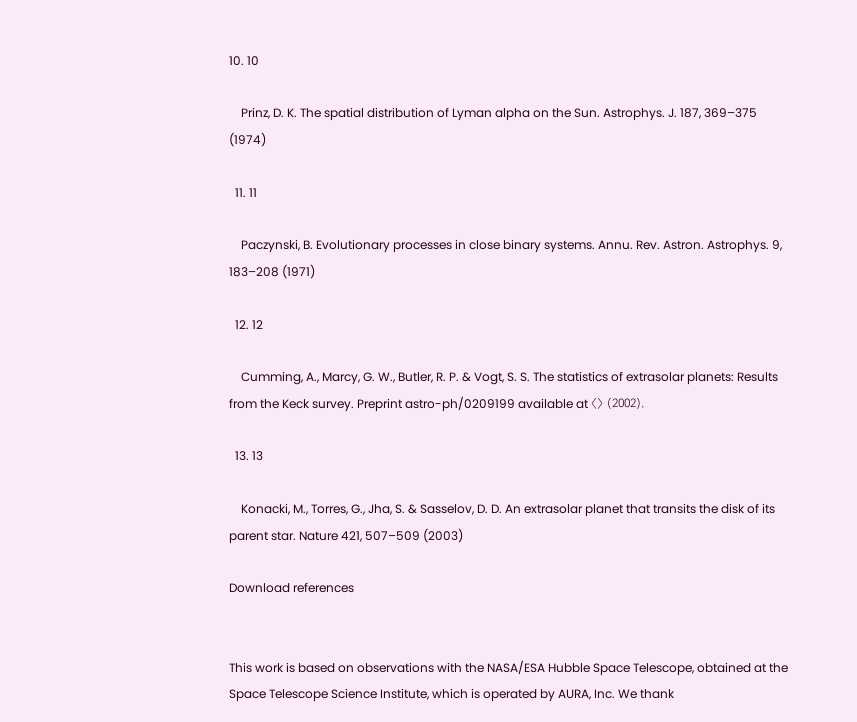10. 10

    Prinz, D. K. The spatial distribution of Lyman alpha on the Sun. Astrophys. J. 187, 369–375 (1974)

  11. 11

    Paczynski, B. Evolutionary processes in close binary systems. Annu. Rev. Astron. Astrophys. 9, 183–208 (1971)

  12. 12

    Cumming, A., Marcy, G. W., Butler, R. P. & Vogt, S. S. The statistics of extrasolar planets: Results from the Keck survey. Preprint astro-ph/0209199 available at 〈〉 (2002).

  13. 13

    Konacki, M., Torres, G., Jha, S. & Sasselov, D. D. An extrasolar planet that transits the disk of its parent star. Nature 421, 507–509 (2003)

Download references


This work is based on observations with the NASA/ESA Hubble Space Telescope, obtained at the Space Telescope Science Institute, which is operated by AURA, Inc. We thank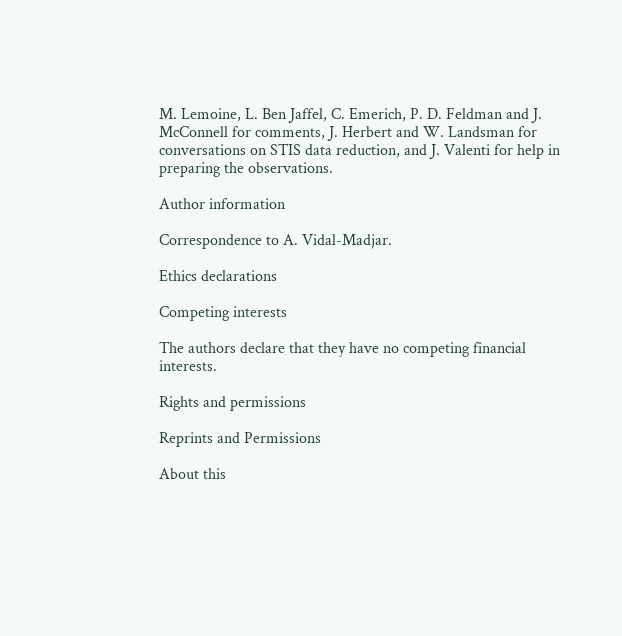M. Lemoine, L. Ben Jaffel, C. Emerich, P. D. Feldman and J. McConnell for comments, J. Herbert and W. Landsman for conversations on STIS data reduction, and J. Valenti for help in preparing the observations.

Author information

Correspondence to A. Vidal-Madjar.

Ethics declarations

Competing interests

The authors declare that they have no competing financial interests.

Rights and permissions

Reprints and Permissions

About this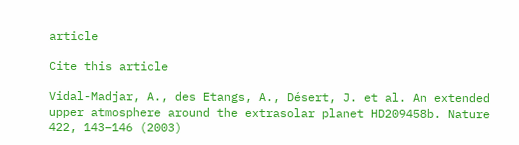article

Cite this article

Vidal-Madjar, A., des Etangs, A., Désert, J. et al. An extended upper atmosphere around the extrasolar planet HD209458b. Nature 422, 143–146 (2003)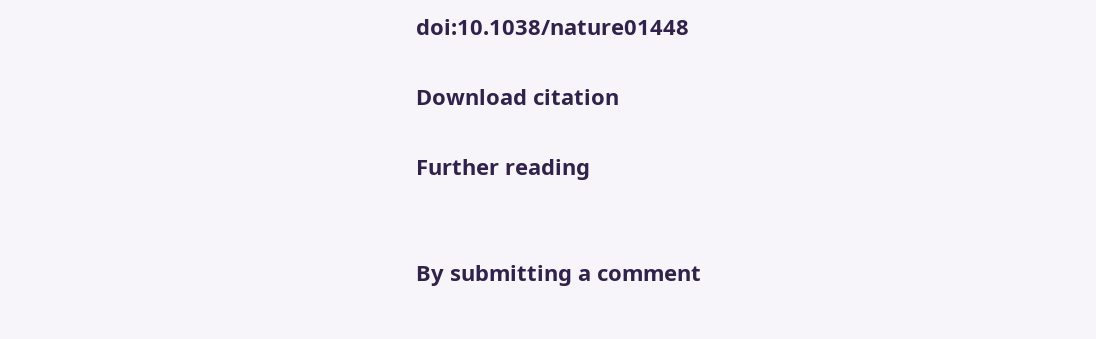doi:10.1038/nature01448

Download citation

Further reading


By submitting a comment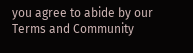you agree to abide by our Terms and Community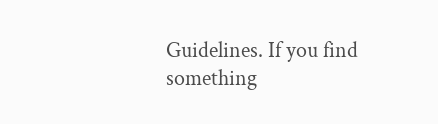Guidelines. If you find something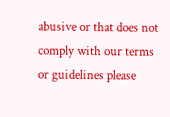abusive or that does not comply with our terms or guidelines please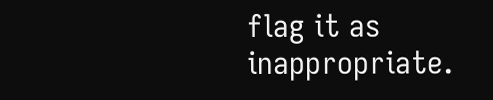flag it as inappropriate.